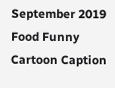September 2019 Food Funny Cartoon Caption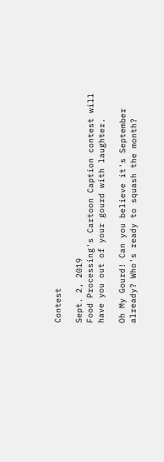Contest

Sept. 2, 2019
Food Processing's Cartoon Caption contest will have you out of your gourd with laughter.

Oh My Gourd! Can you believe it's September already? Who's ready to squash the month?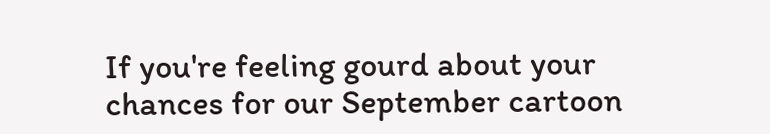If you're feeling gourd about your chances for our September cartoon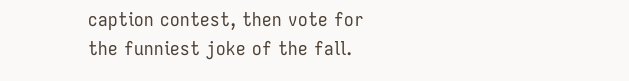caption contest, then vote for the funniest joke of the fall.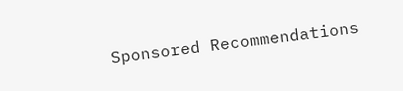Sponsored Recommendations